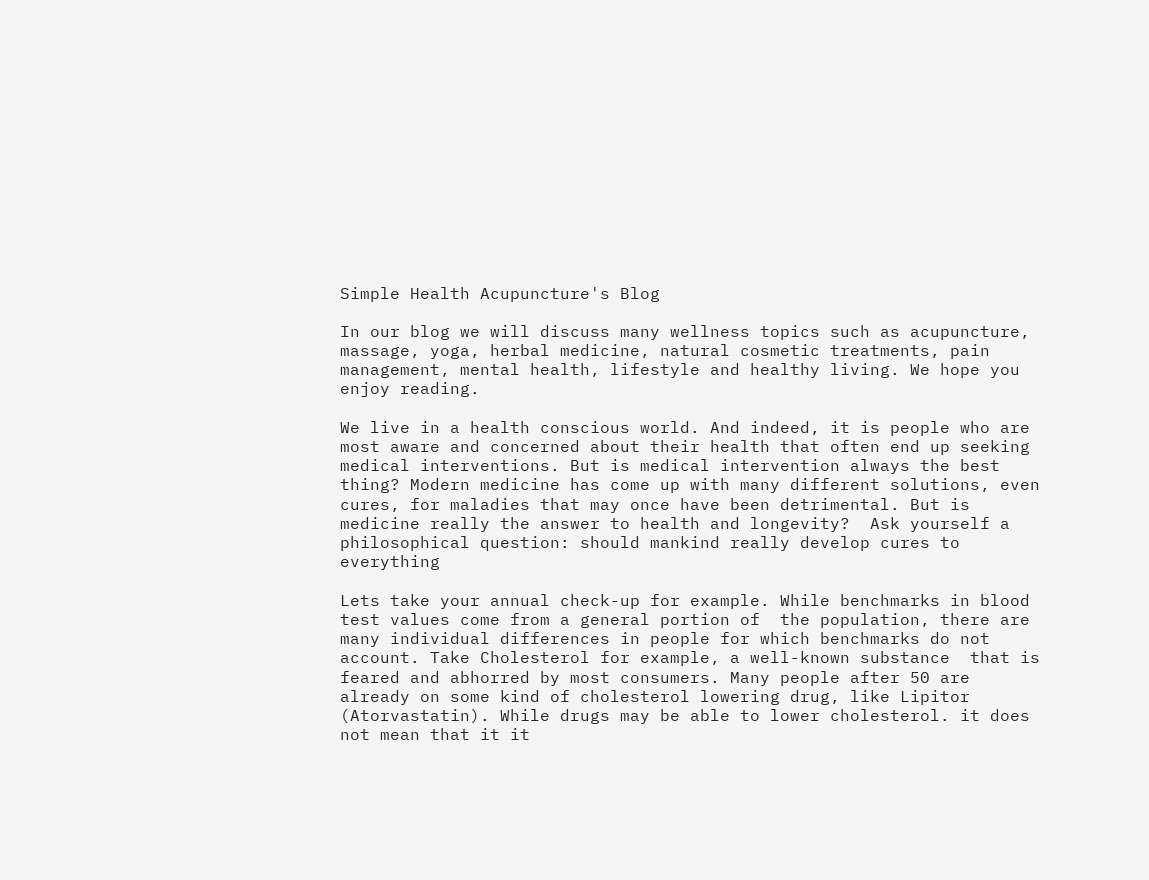Simple Health Acupuncture's Blog

In our blog we will discuss many wellness topics such as acupuncture, massage, yoga, herbal medicine, natural cosmetic treatments, pain management, mental health, lifestyle and healthy living. We hope you enjoy reading.

We live in a health conscious world. And indeed, it is people who are most aware and concerned about their health that often end up seeking medical interventions. But is medical intervention always the best thing? Modern medicine has come up with many different solutions, even cures, for maladies that may once have been detrimental. But is medicine really the answer to health and longevity?  Ask yourself a philosophical question: should mankind really develop cures to everything

Lets take your annual check-up for example. While benchmarks in blood test values come from a general portion of  the population, there are many individual differences in people for which benchmarks do not account. Take Cholesterol for example, a well-known substance  that is feared and abhorred by most consumers. Many people after 50 are already on some kind of cholesterol lowering drug, like Lipitor (Atorvastatin). While drugs may be able to lower cholesterol. it does not mean that it it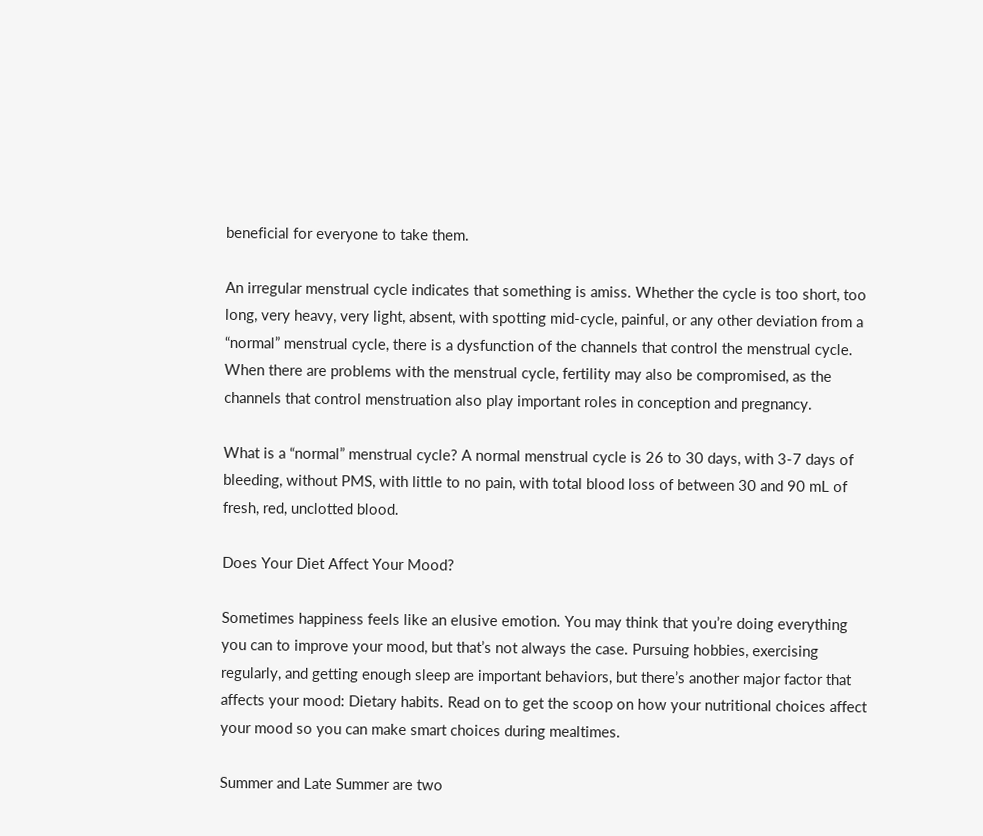beneficial for everyone to take them.

An irregular menstrual cycle indicates that something is amiss. Whether the cycle is too short, too long, very heavy, very light, absent, with spotting mid-cycle, painful, or any other deviation from a “normal” menstrual cycle, there is a dysfunction of the channels that control the menstrual cycle. When there are problems with the menstrual cycle, fertility may also be compromised, as the channels that control menstruation also play important roles in conception and pregnancy.

What is a “normal” menstrual cycle? A normal menstrual cycle is 26 to 30 days, with 3-7 days of bleeding, without PMS, with little to no pain, with total blood loss of between 30 and 90 mL of fresh, red, unclotted blood.

Does Your Diet Affect Your Mood?

Sometimes happiness feels like an elusive emotion. You may think that you’re doing everything you can to improve your mood, but that’s not always the case. Pursuing hobbies, exercising regularly, and getting enough sleep are important behaviors, but there’s another major factor that affects your mood: Dietary habits. Read on to get the scoop on how your nutritional choices affect your mood so you can make smart choices during mealtimes.

Summer and Late Summer are two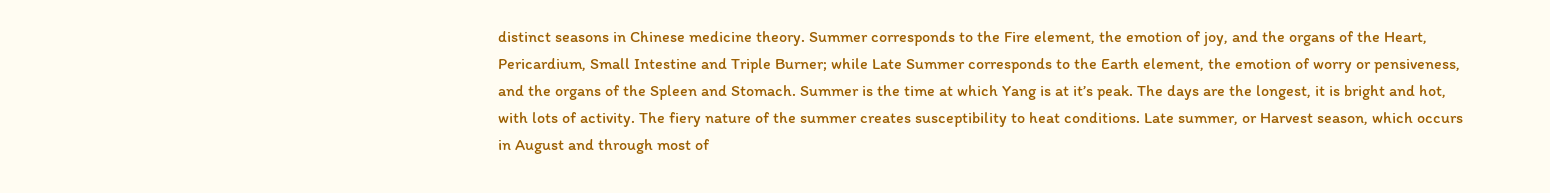distinct seasons in Chinese medicine theory. Summer corresponds to the Fire element, the emotion of joy, and the organs of the Heart, Pericardium, Small Intestine and Triple Burner; while Late Summer corresponds to the Earth element, the emotion of worry or pensiveness, and the organs of the Spleen and Stomach. Summer is the time at which Yang is at it’s peak. The days are the longest, it is bright and hot, with lots of activity. The fiery nature of the summer creates susceptibility to heat conditions. Late summer, or Harvest season, which occurs in August and through most of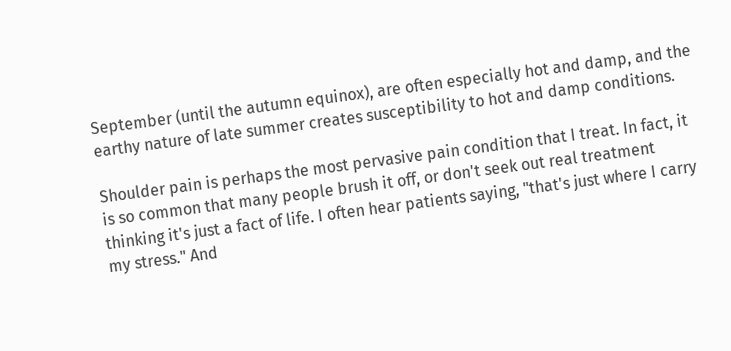September (until the autumn equinox), are often especially hot and damp, and the earthy nature of late summer creates susceptibility to hot and damp conditions.

Shoulder pain is perhaps the most pervasive pain condition that I treat. In fact, it is so common that many people brush it off, or don't seek out real treatment thinking it's just a fact of life. I often hear patients saying, "that's just where I carry my stress." And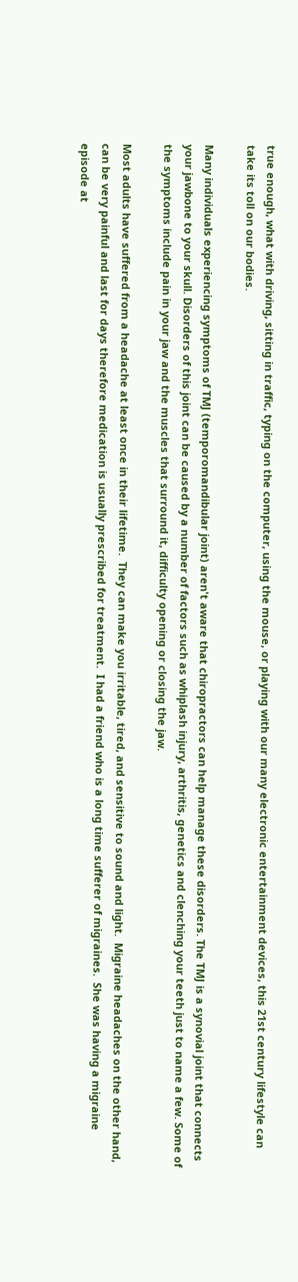true enough, what with driving, sitting in traffic, typing on the computer, using the mouse, or playing with our many electronic entertainment devices, this 21st century lifestyle can take its toll on our bodies.

Many individuals experiencing symptoms of TMJ (temporomandibular joint) aren't aware that chiropractors can help manage these disorders. The TMJ is a synovial joint that connects your jawbone to your skull. Disorders of this joint can be caused by a number of factors such as whiplash injury, arthritis, genetics and clenching your teeth just to name a few. Some of the symptoms include pain in your jaw and the muscles that surround it, difficulty opening or closing the jaw.

Most adults have suffered from a headache at least once in their lifetime.  They can make you irritable, tired, and sensitive to sound and light.  Migraine headaches on the other hand, can be very painful and last for days therefore medication is usually prescribed for treatment.  I had a friend who is a long time sufferer of migraines.  She was having a migraine episode at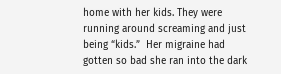home with her kids. They were running around screaming and just being “kids.”  Her migraine had gotten so bad she ran into the dark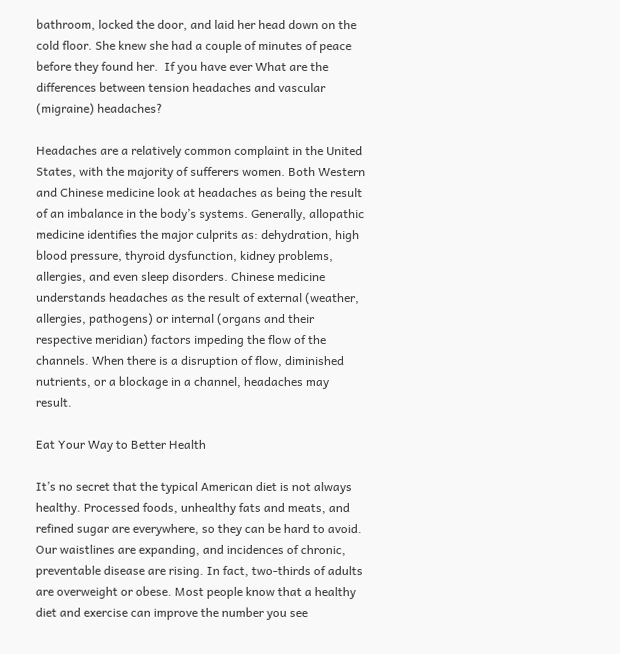bathroom, locked the door, and laid her head down on the cold floor. She knew she had a couple of minutes of peace before they found her.  If you have ever What are the differences between tension headaches and vascular (migraine) headaches?

Headaches are a relatively common complaint in the United States, with the majority of sufferers women. Both Western and Chinese medicine look at headaches as being the result of an imbalance in the body’s systems. Generally, allopathic medicine identifies the major culprits as: dehydration, high blood pressure, thyroid dysfunction, kidney problems, allergies, and even sleep disorders. Chinese medicine understands headaches as the result of external (weather, allergies, pathogens) or internal (organs and their respective meridian) factors impeding the flow of the channels. When there is a disruption of flow, diminished nutrients, or a blockage in a channel, headaches may result.

Eat Your Way to Better Health

It’s no secret that the typical American diet is not always healthy. Processed foods, unhealthy fats and meats, and refined sugar are everywhere, so they can be hard to avoid. Our waistlines are expanding, and incidences of chronic, preventable disease are rising. In fact, two-thirds of adults are overweight or obese. Most people know that a healthy diet and exercise can improve the number you see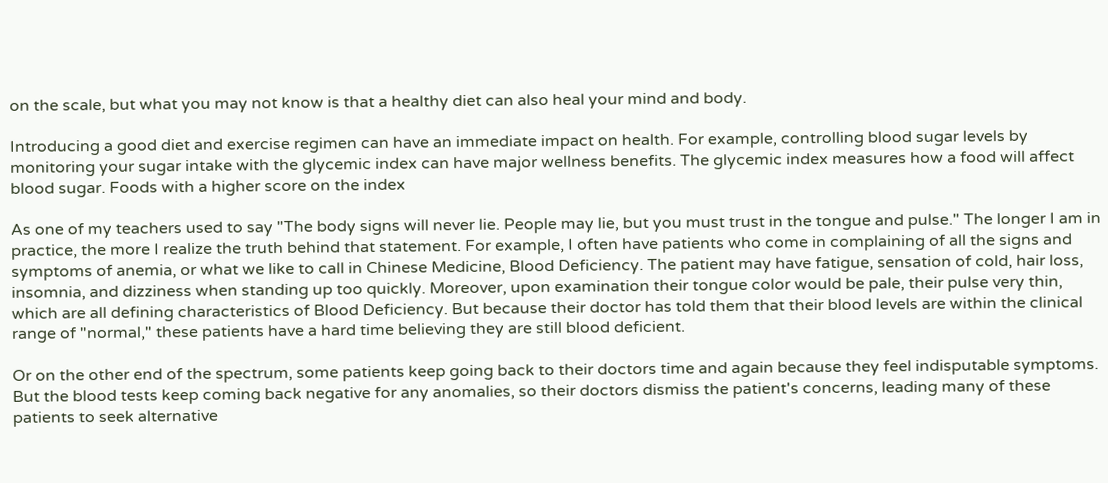on the scale, but what you may not know is that a healthy diet can also heal your mind and body.

Introducing a good diet and exercise regimen can have an immediate impact on health. For example, controlling blood sugar levels by monitoring your sugar intake with the glycemic index can have major wellness benefits. The glycemic index measures how a food will affect blood sugar. Foods with a higher score on the index

As one of my teachers used to say "The body signs will never lie. People may lie, but you must trust in the tongue and pulse." The longer I am in practice, the more I realize the truth behind that statement. For example, I often have patients who come in complaining of all the signs and symptoms of anemia, or what we like to call in Chinese Medicine, Blood Deficiency. The patient may have fatigue, sensation of cold, hair loss, insomnia, and dizziness when standing up too quickly. Moreover, upon examination their tongue color would be pale, their pulse very thin, which are all defining characteristics of Blood Deficiency. But because their doctor has told them that their blood levels are within the clinical range of "normal," these patients have a hard time believing they are still blood deficient.

Or on the other end of the spectrum, some patients keep going back to their doctors time and again because they feel indisputable symptoms. But the blood tests keep coming back negative for any anomalies, so their doctors dismiss the patient's concerns, leading many of these patients to seek alternative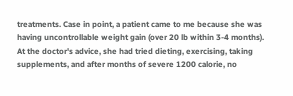treatments. Case in point, a patient came to me because she was having uncontrollable weight gain (over 20 lb within 3-4 months). At the doctor's advice, she had tried dieting, exercising, taking supplements, and after months of severe 1200 calorie, no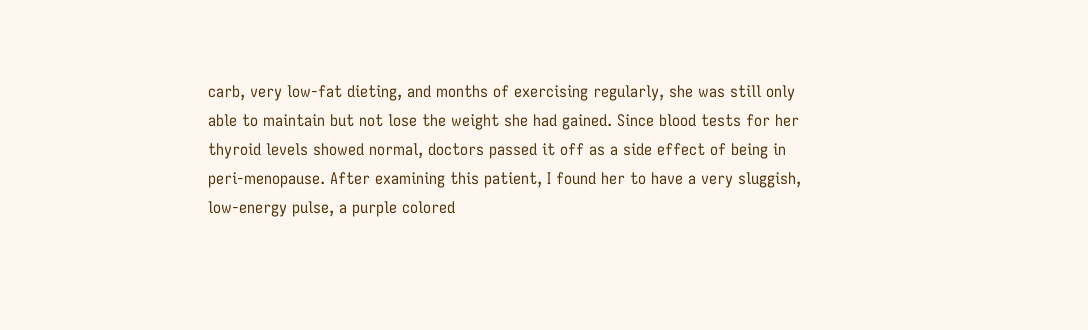carb, very low-fat dieting, and months of exercising regularly, she was still only able to maintain but not lose the weight she had gained. Since blood tests for her thyroid levels showed normal, doctors passed it off as a side effect of being in peri-menopause. After examining this patient, I found her to have a very sluggish, low-energy pulse, a purple colored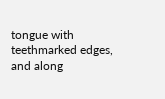tongue with teethmarked edges, and along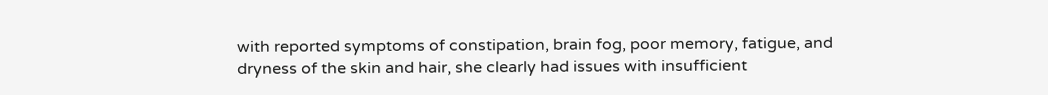with reported symptoms of constipation, brain fog, poor memory, fatigue, and dryness of the skin and hair, she clearly had issues with insufficient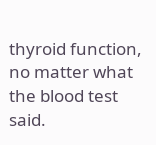thyroid function, no matter what the blood test said.